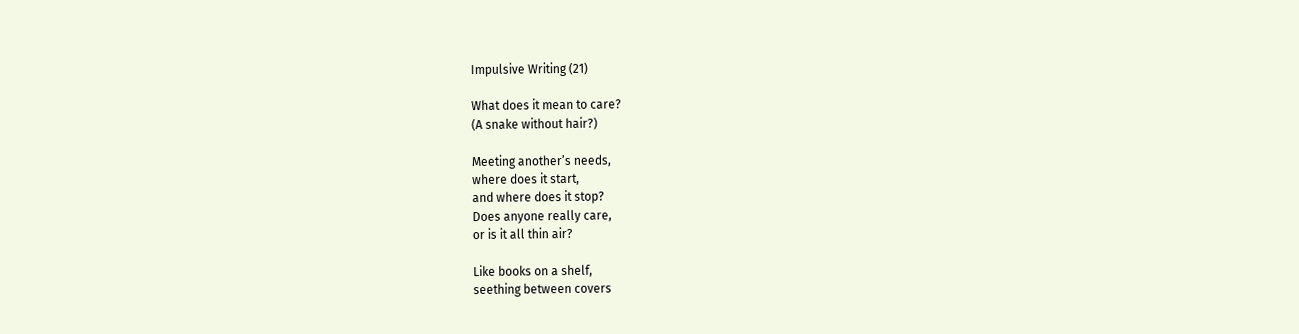Impulsive Writing (21)

What does it mean to care?
(A snake without hair?)

Meeting another’s needs,
where does it start,
and where does it stop?
Does anyone really care,
or is it all thin air?

Like books on a shelf,
seething between covers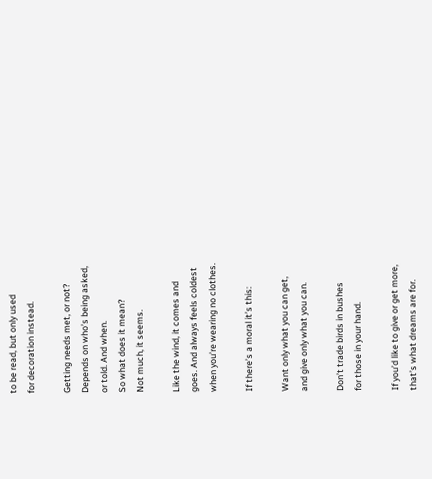to be read, but only used
for decoration instead.

Getting needs met, or not?
Depends on who’s being asked,
or told. And when.
So what does it mean?
Not much, it seems.

Like the wind, it comes and
goes. And always feels coldest
when you’re wearing no clothes.

If there’s a moral it’s this:

Want only what you can get,
and give only what you can.

Don’t trade birds in bushes
for those in your hand.

If you’d like to give or get more,
that’s what dreams are for.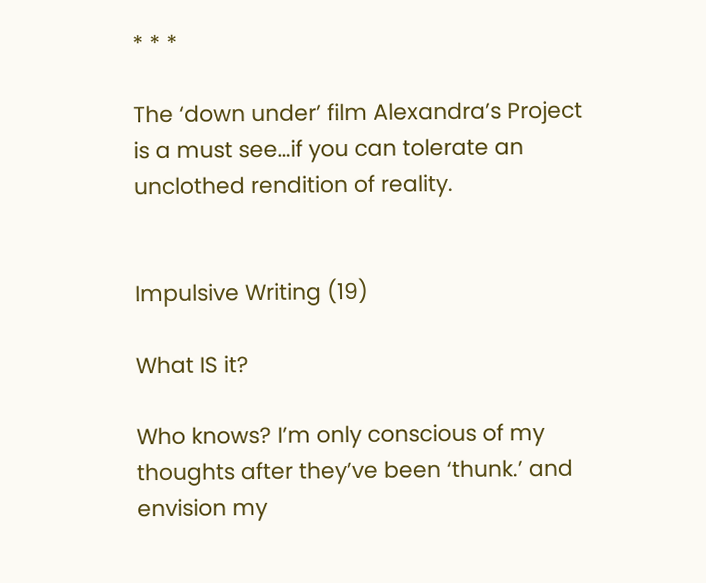* * *

The ‘down under’ film Alexandra’s Project is a must see…if you can tolerate an unclothed rendition of reality.


Impulsive Writing (19)

What IS it?

Who knows? I’m only conscious of my thoughts after they’ve been ‘thunk.’ and envision my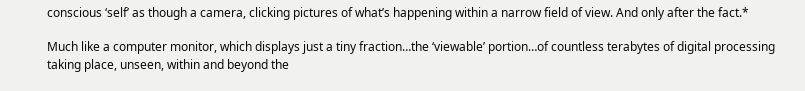conscious ‘self’ as though a camera, clicking pictures of what’s happening within a narrow field of view. And only after the fact.*

Much like a computer monitor, which displays just a tiny fraction…the ‘viewable’ portion…of countless terabytes of digital processing taking place, unseen, within and beyond the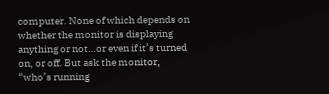computer. None of which depends on whether the monitor is displaying anything or not…or even if it’s turned on, or off. But ask the monitor, “who’s running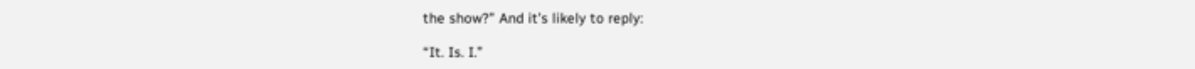the show?” And it’s likely to reply:

“It. Is. I.”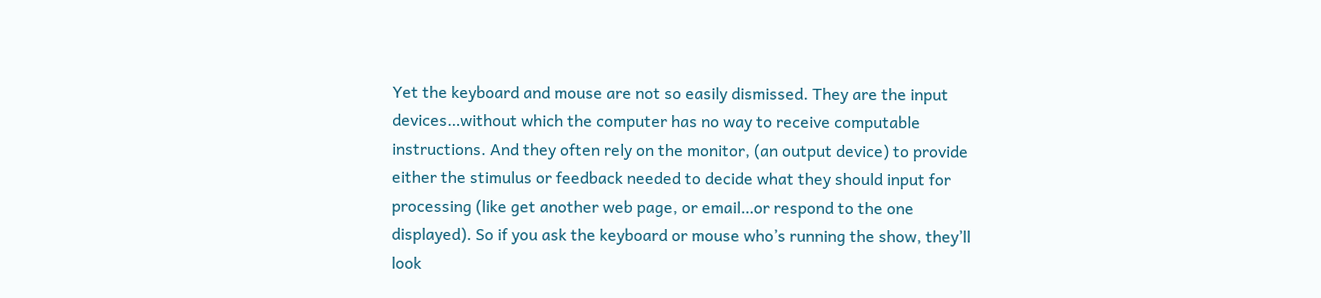Yet the keyboard and mouse are not so easily dismissed. They are the input devices…without which the computer has no way to receive computable instructions. And they often rely on the monitor, (an output device) to provide either the stimulus or feedback needed to decide what they should input for processing (like get another web page, or email…or respond to the one displayed). So if you ask the keyboard or mouse who’s running the show, they’ll look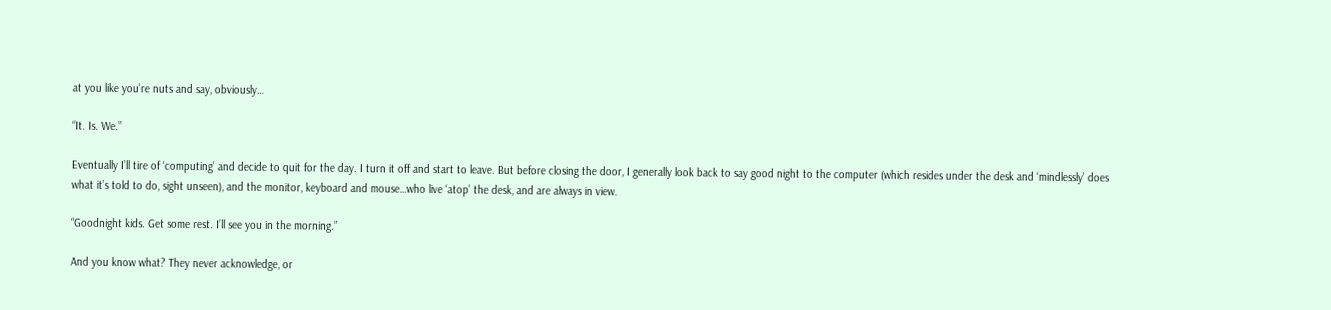at you like you’re nuts and say, obviously…

“It. Is. We.”

Eventually I’ll tire of ‘computing’ and decide to quit for the day. I turn it off and start to leave. But before closing the door, I generally look back to say good night to the computer (which resides under the desk and ‘mindlessly’ does what it’s told to do, sight unseen), and the monitor, keyboard and mouse…who live ‘atop’ the desk, and are always in view.

“Goodnight kids. Get some rest. I’ll see you in the morning.”

And you know what? They never acknowledge, or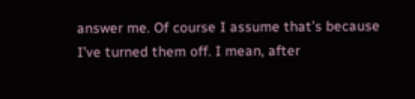answer me. Of course I assume that’s because I’ve turned them off. I mean, after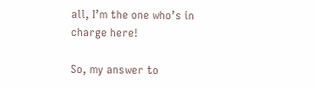all, I’m the one who’s in charge here!

So, my answer to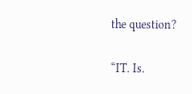the question?

“IT. Is.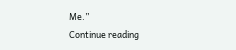Me.”
Continue reading